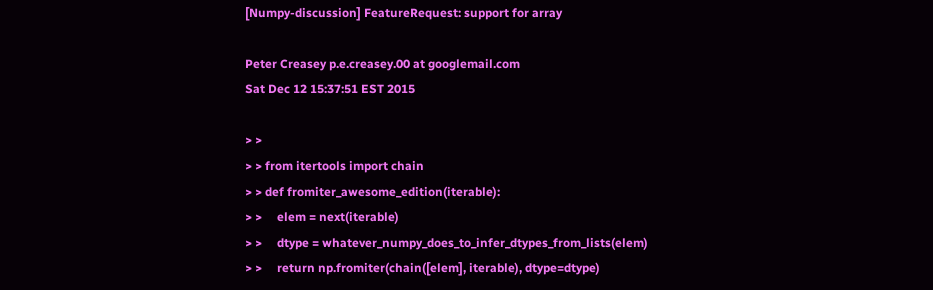[Numpy-discussion] FeatureRequest: support for array

Peter Creasey p.e.creasey.00 at googlemail.com
Sat Dec 12 15:37:51 EST 2015

> >
> > from itertools import chain
> > def fromiter_awesome_edition(iterable):
> >     elem = next(iterable)
> >     dtype = whatever_numpy_does_to_infer_dtypes_from_lists(elem)
> >     return np.fromiter(chain([elem], iterable), dtype=dtype)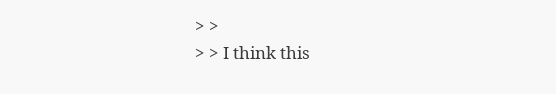> >
> > I think this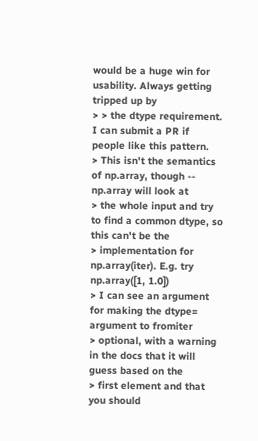would be a huge win for usability. Always getting tripped up by
> > the dtype requirement. I can submit a PR if people like this pattern.
> This isn't the semantics of np.array, though -- np.array will look at
> the whole input and try to find a common dtype, so this can't be the
> implementation for np.array(iter). E.g. try np.array([1, 1.0])
> I can see an argument for making the dtype= argument to fromiter
> optional, with a warning in the docs that it will guess based on the
> first element and that you should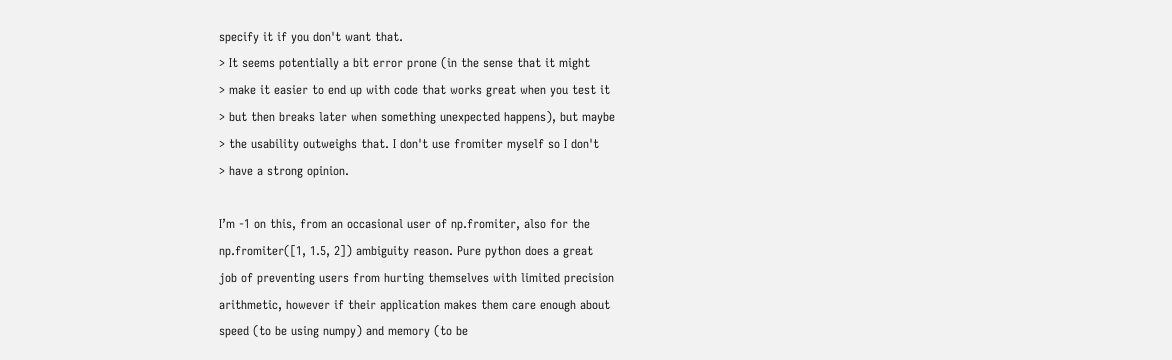specify it if you don't want that.
> It seems potentially a bit error prone (in the sense that it might
> make it easier to end up with code that works great when you test it
> but then breaks later when something unexpected happens), but maybe
> the usability outweighs that. I don't use fromiter myself so I don't
> have a strong opinion.

I’m -1 on this, from an occasional user of np.fromiter, also for the
np.fromiter([1, 1.5, 2]) ambiguity reason. Pure python does a great
job of preventing users from hurting themselves with limited precision
arithmetic, however if their application makes them care enough about
speed (to be using numpy) and memory (to be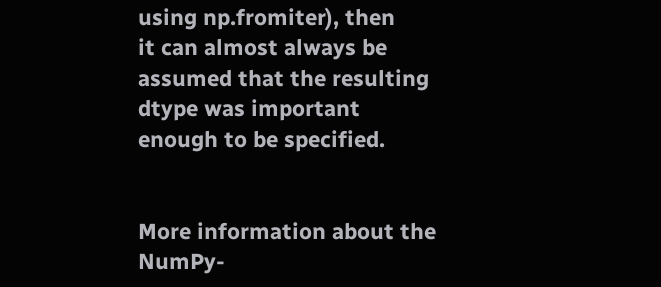using np.fromiter), then
it can almost always be assumed that the resulting dtype was important
enough to be specified.


More information about the NumPy-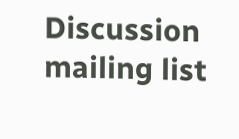Discussion mailing list